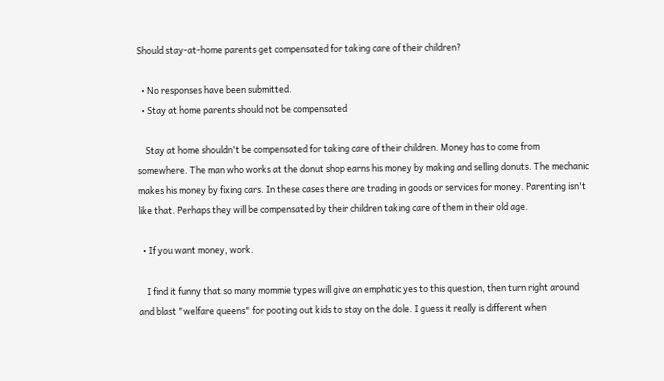Should stay-at-home parents get compensated for taking care of their children?

  • No responses have been submitted.
  • Stay at home parents should not be compensated

    Stay at home shouldn't be compensated for taking care of their children. Money has to come from somewhere. The man who works at the donut shop earns his money by making and selling donuts. The mechanic makes his money by fixing cars. In these cases there are trading in goods or services for money. Parenting isn't like that. Perhaps they will be compensated by their children taking care of them in their old age.

  • If you want money, work.

    I find it funny that so many mommie types will give an emphatic yes to this question, then turn right around and blast "welfare queens" for pooting out kids to stay on the dole. I guess it really is different when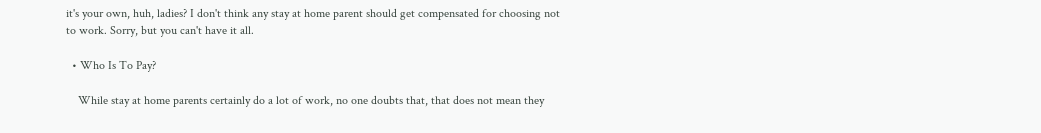it's your own, huh, ladies? I don't think any stay at home parent should get compensated for choosing not to work. Sorry, but you can't have it all.

  • Who Is To Pay?

    While stay at home parents certainly do a lot of work, no one doubts that, that does not mean they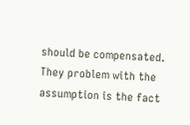should be compensated. They problem with the assumption is the fact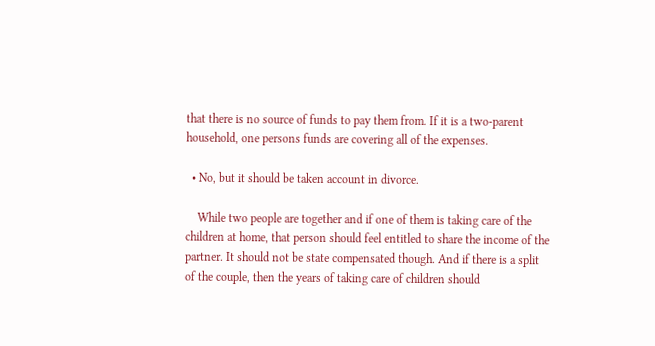that there is no source of funds to pay them from. If it is a two-parent household, one persons funds are covering all of the expenses.

  • No, but it should be taken account in divorce.

    While two people are together and if one of them is taking care of the children at home, that person should feel entitled to share the income of the partner. It should not be state compensated though. And if there is a split of the couple, then the years of taking care of children should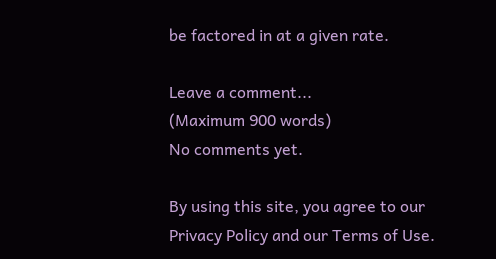be factored in at a given rate.

Leave a comment...
(Maximum 900 words)
No comments yet.

By using this site, you agree to our Privacy Policy and our Terms of Use.